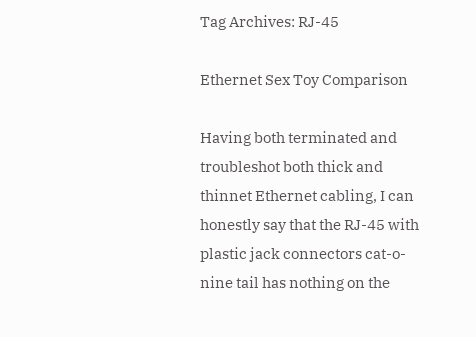Tag Archives: RJ-45

Ethernet Sex Toy Comparison

Having both terminated and troubleshot both thick and thinnet Ethernet cabling, I can honestly say that the RJ-45 with plastic jack connectors cat-o-nine tail has nothing on the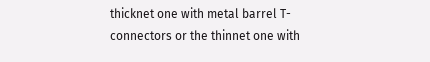thicknet one with metal barrel T-connectors or the thinnet one with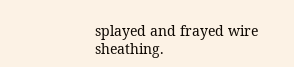splayed and frayed wire sheathing.